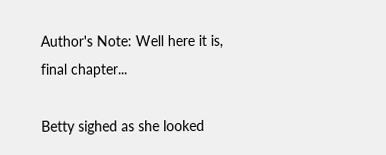Author's Note: Well here it is, final chapter...

Betty sighed as she looked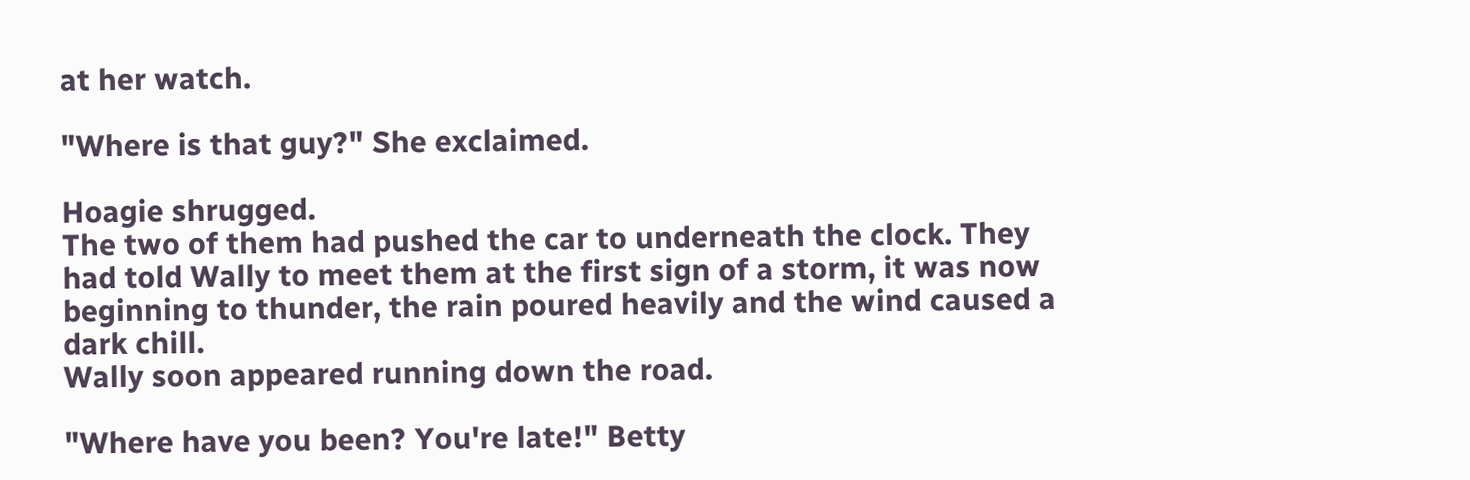at her watch.

"Where is that guy?" She exclaimed.

Hoagie shrugged.
The two of them had pushed the car to underneath the clock. They had told Wally to meet them at the first sign of a storm, it was now beginning to thunder, the rain poured heavily and the wind caused a dark chill.
Wally soon appeared running down the road.

"Where have you been? You're late!" Betty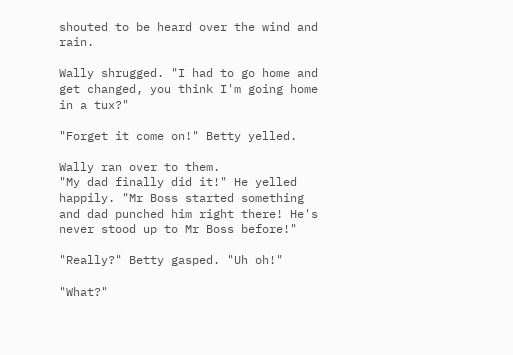shouted to be heard over the wind and rain.

Wally shrugged. "I had to go home and get changed, you think I'm going home in a tux?"

"Forget it come on!" Betty yelled.

Wally ran over to them.
"My dad finally did it!" He yelled happily. "Mr Boss started something and dad punched him right there! He's never stood up to Mr Boss before!"

"Really?" Betty gasped. "Uh oh!"

"What?"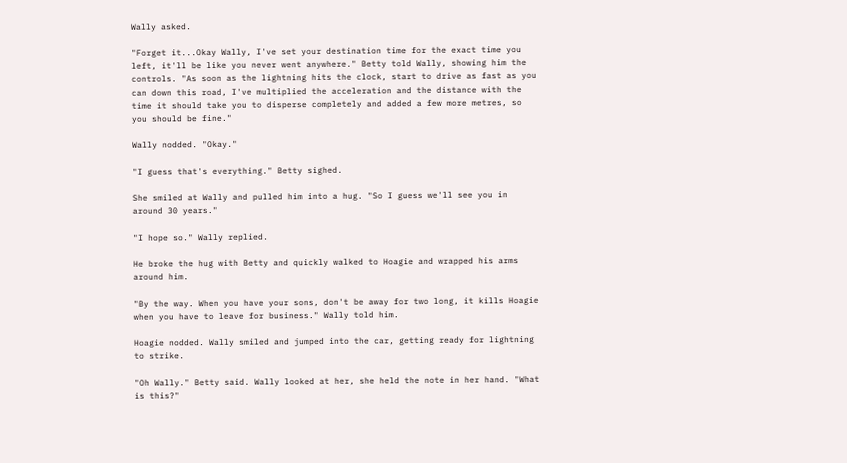Wally asked.

"Forget it...Okay Wally, I've set your destination time for the exact time you left, it'll be like you never went anywhere." Betty told Wally, showing him the controls. "As soon as the lightning hits the clock, start to drive as fast as you can down this road, I've multiplied the acceleration and the distance with the time it should take you to disperse completely and added a few more metres, so you should be fine."

Wally nodded. "Okay."

"I guess that's everything." Betty sighed.

She smiled at Wally and pulled him into a hug. "So I guess we'll see you in around 30 years."

"I hope so." Wally replied.

He broke the hug with Betty and quickly walked to Hoagie and wrapped his arms around him.

"By the way. When you have your sons, don't be away for two long, it kills Hoagie when you have to leave for business." Wally told him.

Hoagie nodded. Wally smiled and jumped into the car, getting ready for lightning to strike.

"Oh Wally." Betty said. Wally looked at her, she held the note in her hand. "What is this?"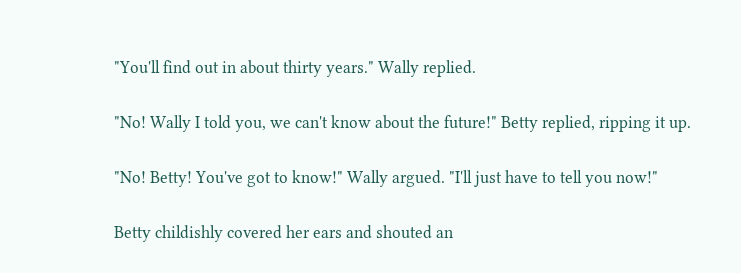"You'll find out in about thirty years." Wally replied.

"No! Wally I told you, we can't know about the future!" Betty replied, ripping it up.

"No! Betty! You've got to know!" Wally argued. "I'll just have to tell you now!"

Betty childishly covered her ears and shouted an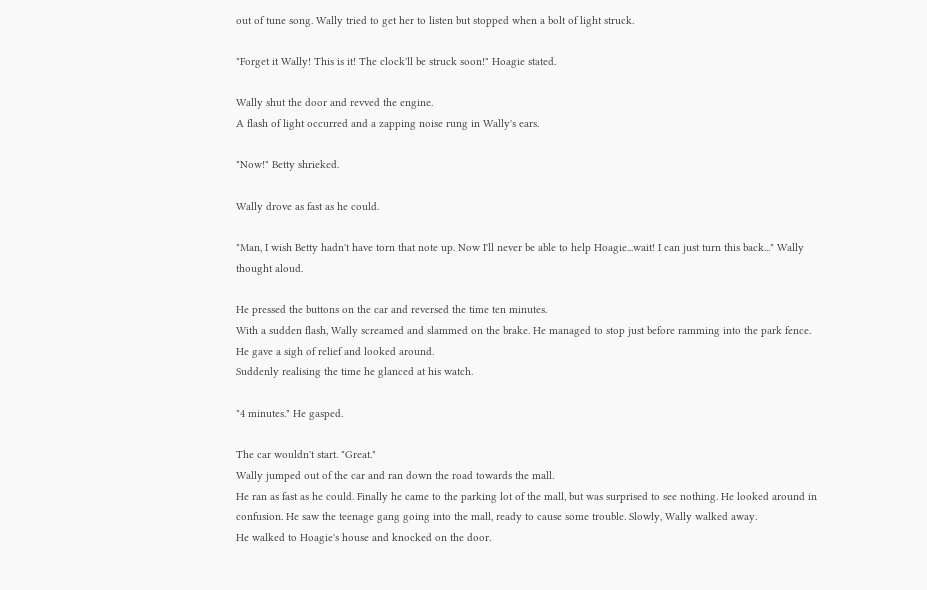out of tune song. Wally tried to get her to listen but stopped when a bolt of light struck.

"Forget it Wally! This is it! The clock'll be struck soon!" Hoagie stated.

Wally shut the door and revved the engine.
A flash of light occurred and a zapping noise rung in Wally's ears.

"Now!" Betty shrieked.

Wally drove as fast as he could.

"Man, I wish Betty hadn't have torn that note up. Now I'll never be able to help Hoagie...wait! I can just turn this back..." Wally thought aloud.

He pressed the buttons on the car and reversed the time ten minutes.
With a sudden flash, Wally screamed and slammed on the brake. He managed to stop just before ramming into the park fence. He gave a sigh of relief and looked around.
Suddenly realising the time he glanced at his watch.

"4 minutes." He gasped.

The car wouldn't start. "Great."
Wally jumped out of the car and ran down the road towards the mall.
He ran as fast as he could. Finally he came to the parking lot of the mall, but was surprised to see nothing. He looked around in confusion. He saw the teenage gang going into the mall, ready to cause some trouble. Slowly, Wally walked away.
He walked to Hoagie's house and knocked on the door.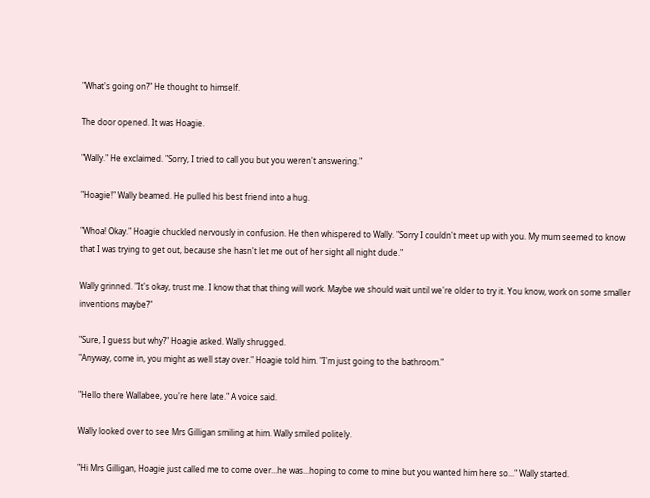"What's going on?" He thought to himself.

The door opened. It was Hoagie.

"Wally." He exclaimed. "Sorry, I tried to call you but you weren't answering."

"Hoagie!" Wally beamed. He pulled his best friend into a hug.

"Whoa! Okay." Hoagie chuckled nervously in confusion. He then whispered to Wally. "Sorry I couldn't meet up with you. My mum seemed to know that I was trying to get out, because she hasn't let me out of her sight all night dude."

Wally grinned. "It's okay, trust me. I know that that thing will work. Maybe we should wait until we're older to try it. You know, work on some smaller inventions maybe?"

"Sure, I guess but why?" Hoagie asked. Wally shrugged.
"Anyway, come in, you might as well stay over." Hoagie told him. "I'm just going to the bathroom."

"Hello there Wallabee, you're here late." A voice said.

Wally looked over to see Mrs Gilligan smiling at him. Wally smiled politely.

"Hi Mrs Gilligan, Hoagie just called me to come over...he was...hoping to come to mine but you wanted him here so..." Wally started.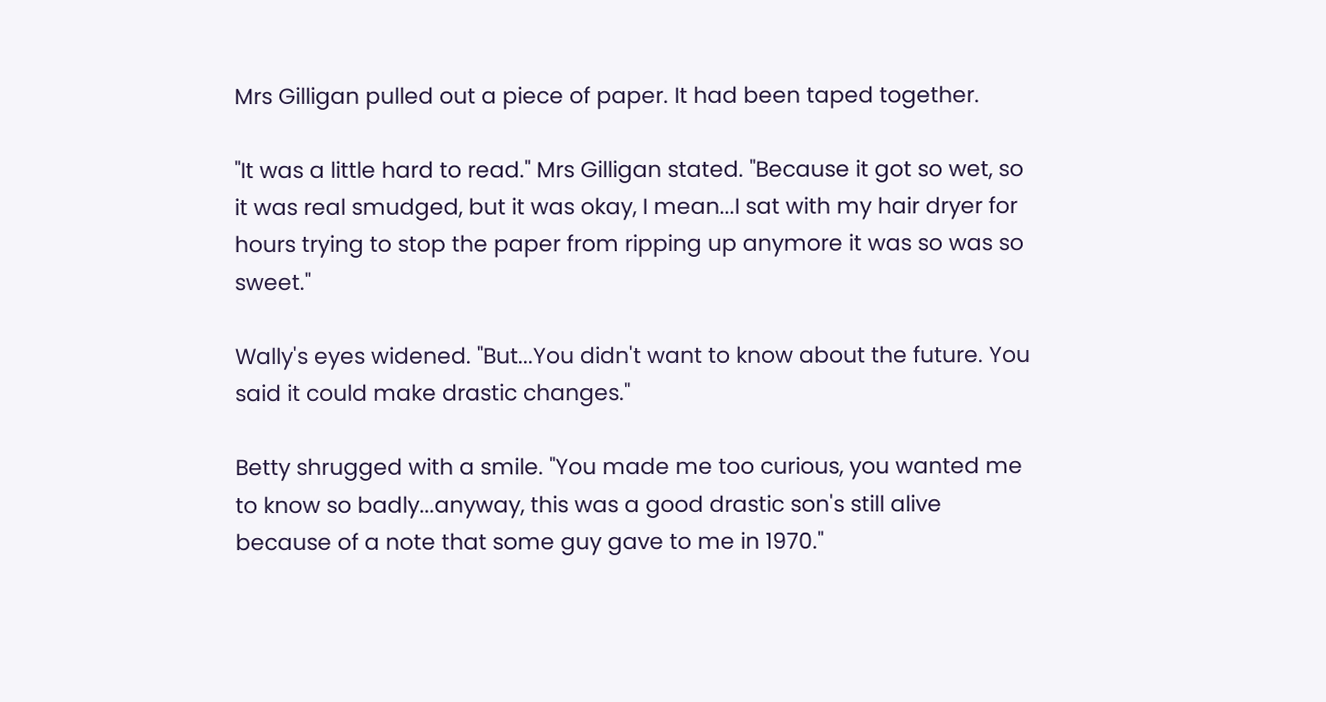Mrs Gilligan pulled out a piece of paper. It had been taped together.

"It was a little hard to read." Mrs Gilligan stated. "Because it got so wet, so it was real smudged, but it was okay, I mean...I sat with my hair dryer for hours trying to stop the paper from ripping up anymore it was so was so sweet."

Wally's eyes widened. "But...You didn't want to know about the future. You said it could make drastic changes."

Betty shrugged with a smile. "You made me too curious, you wanted me to know so badly...anyway, this was a good drastic son's still alive because of a note that some guy gave to me in 1970."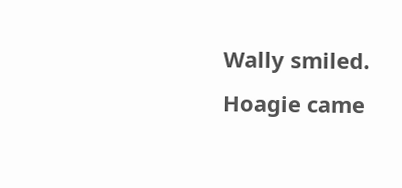Wally smiled. Hoagie came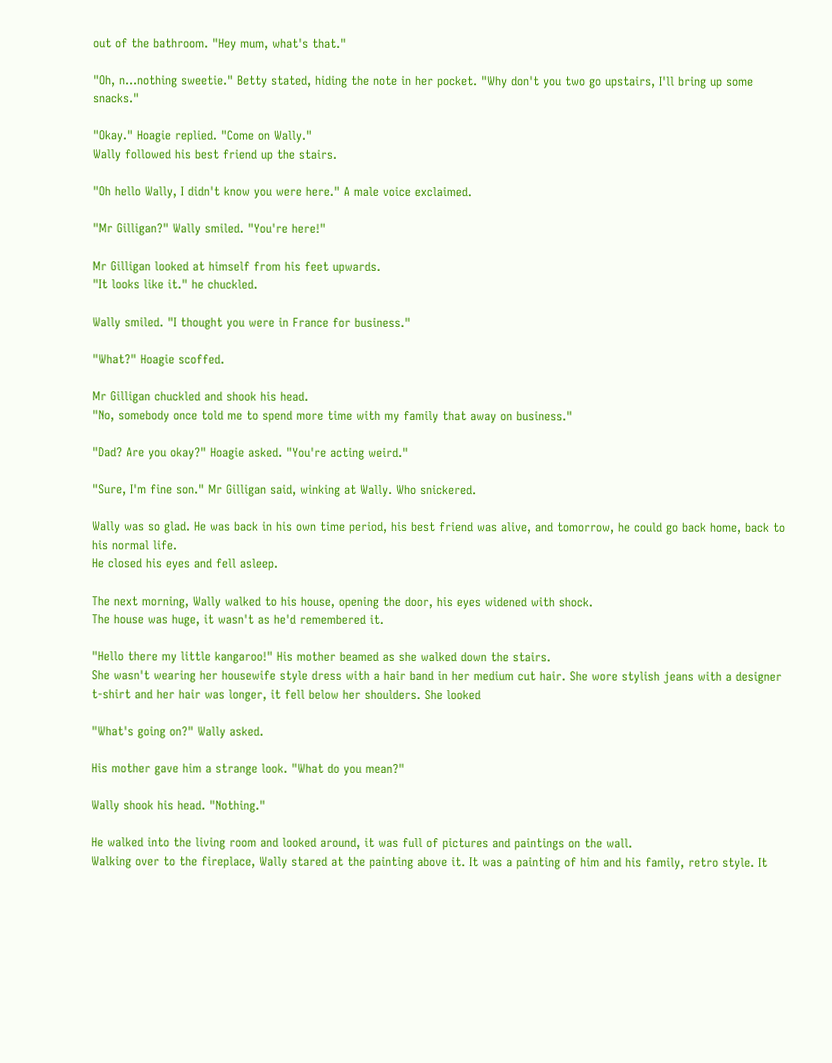out of the bathroom. "Hey mum, what's that."

"Oh, n...nothing sweetie." Betty stated, hiding the note in her pocket. "Why don't you two go upstairs, I'll bring up some snacks."

"Okay." Hoagie replied. "Come on Wally."
Wally followed his best friend up the stairs.

"Oh hello Wally, I didn't know you were here." A male voice exclaimed.

"Mr Gilligan?" Wally smiled. "You're here!"

Mr Gilligan looked at himself from his feet upwards.
"It looks like it." he chuckled.

Wally smiled. "I thought you were in France for business."

"What?" Hoagie scoffed.

Mr Gilligan chuckled and shook his head.
"No, somebody once told me to spend more time with my family that away on business."

"Dad? Are you okay?" Hoagie asked. "You're acting weird."

"Sure, I'm fine son." Mr Gilligan said, winking at Wally. Who snickered.

Wally was so glad. He was back in his own time period, his best friend was alive, and tomorrow, he could go back home, back to his normal life.
He closed his eyes and fell asleep.

The next morning, Wally walked to his house, opening the door, his eyes widened with shock.
The house was huge, it wasn't as he'd remembered it.

"Hello there my little kangaroo!" His mother beamed as she walked down the stairs.
She wasn't wearing her housewife style dress with a hair band in her medium cut hair. She wore stylish jeans with a designer t-shirt and her hair was longer, it fell below her shoulders. She looked

"What's going on?" Wally asked.

His mother gave him a strange look. "What do you mean?"

Wally shook his head. "Nothing."

He walked into the living room and looked around, it was full of pictures and paintings on the wall.
Walking over to the fireplace, Wally stared at the painting above it. It was a painting of him and his family, retro style. It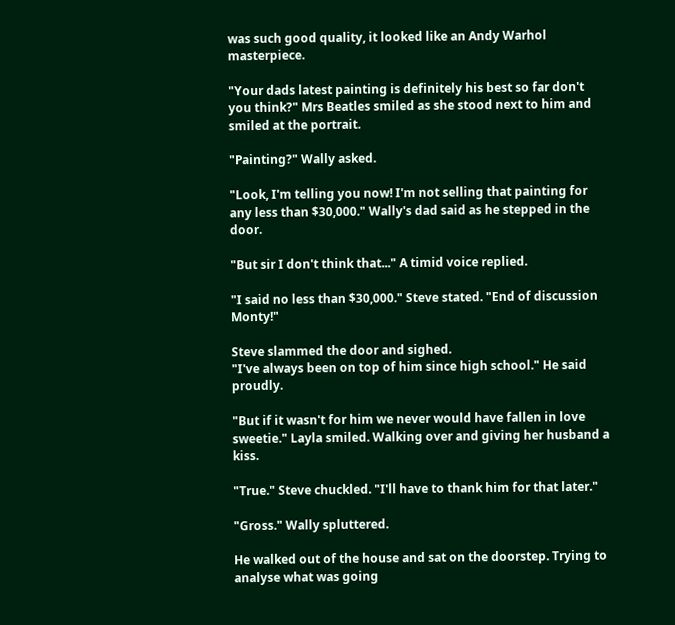was such good quality, it looked like an Andy Warhol masterpiece.

"Your dads latest painting is definitely his best so far don't you think?" Mrs Beatles smiled as she stood next to him and smiled at the portrait.

"Painting?" Wally asked.

"Look, I'm telling you now! I'm not selling that painting for any less than $30,000." Wally's dad said as he stepped in the door.

"But sir I don't think that..." A timid voice replied.

"I said no less than $30,000." Steve stated. "End of discussion Monty!"

Steve slammed the door and sighed.
"I've always been on top of him since high school." He said proudly.

"But if it wasn't for him we never would have fallen in love sweetie." Layla smiled. Walking over and giving her husband a kiss.

"True." Steve chuckled. "I'll have to thank him for that later."

"Gross." Wally spluttered.

He walked out of the house and sat on the doorstep. Trying to analyse what was going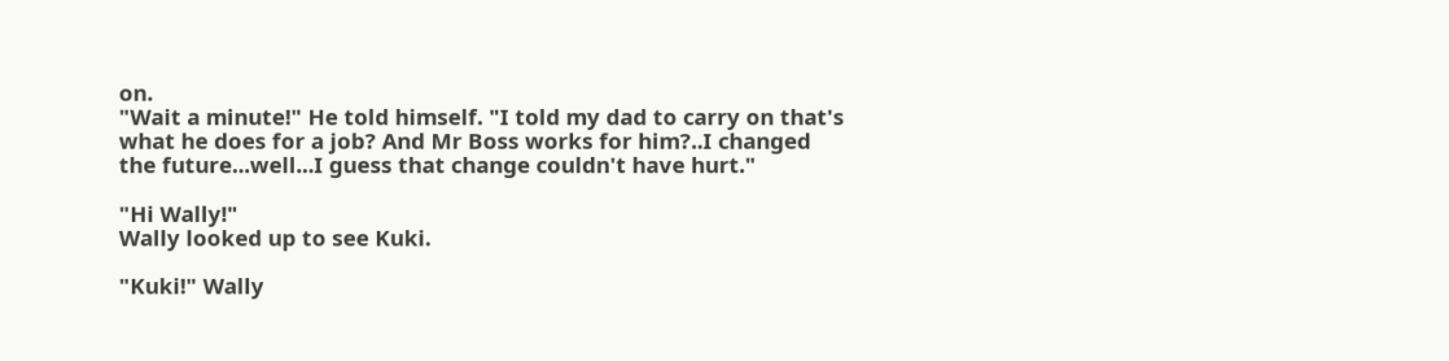on.
"Wait a minute!" He told himself. "I told my dad to carry on that's what he does for a job? And Mr Boss works for him?..I changed the future...well...I guess that change couldn't have hurt."

"Hi Wally!"
Wally looked up to see Kuki.

"Kuki!" Wally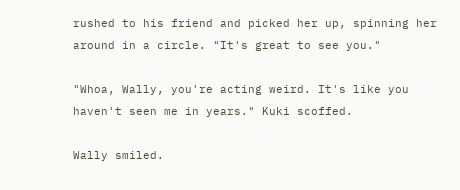rushed to his friend and picked her up, spinning her around in a circle. "It's great to see you."

"Whoa, Wally, you're acting weird. It's like you haven't seen me in years." Kuki scoffed.

Wally smiled.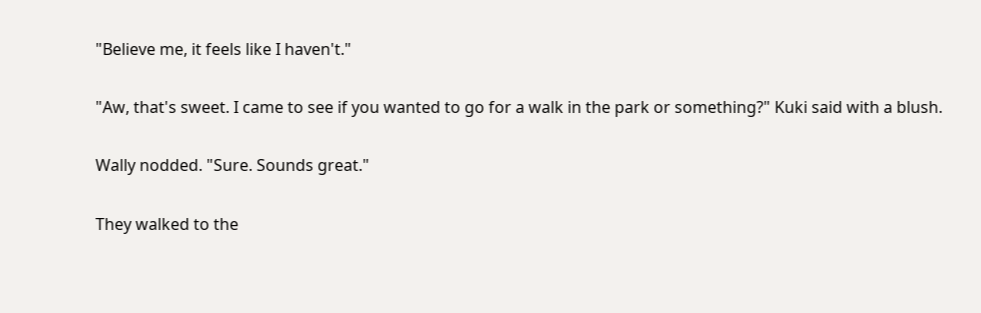"Believe me, it feels like I haven't."

"Aw, that's sweet. I came to see if you wanted to go for a walk in the park or something?" Kuki said with a blush.

Wally nodded. "Sure. Sounds great."

They walked to the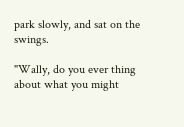park slowly, and sat on the swings.

"Wally, do you ever thing about what you might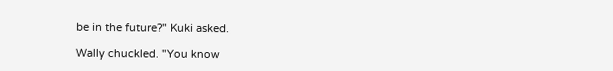be in the future?" Kuki asked.

Wally chuckled. "You know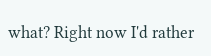what? Right now I'd rather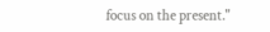focus on the present."